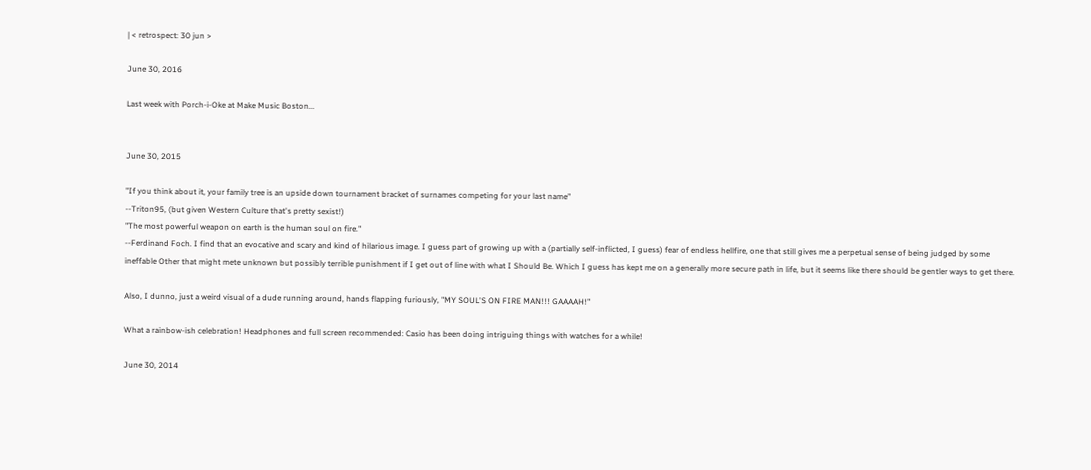| < retrospect: 30 jun >

June 30, 2016

Last week with Porch-i-Oke at Make Music Boston...


June 30, 2015

"If you think about it, your family tree is an upside down tournament bracket of surnames competing for your last name"
--Triton95, (but given Western Culture that's pretty sexist!)
"The most powerful weapon on earth is the human soul on fire."
--Ferdinand Foch. I find that an evocative and scary and kind of hilarious image. I guess part of growing up with a (partially self-inflicted, I guess) fear of endless hellfire, one that still gives me a perpetual sense of being judged by some ineffable Other that might mete unknown but possibly terrible punishment if I get out of line with what I Should Be. Which I guess has kept me on a generally more secure path in life, but it seems like there should be gentler ways to get there.

Also, I dunno, just a weird visual of a dude running around, hands flapping furiously, "MY SOUL'S ON FIRE MAN!!! GAAAAH!"

What a rainbow-ish celebration! Headphones and full screen recommended: Casio has been doing intriguing things with watches for a while!

June 30, 2014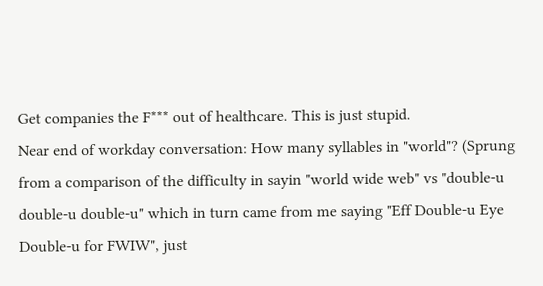Get companies the F*** out of healthcare. This is just stupid.
Near end of workday conversation: How many syllables in "world"? (Sprung from a comparison of the difficulty in sayin "world wide web" vs "double-u double-u double-u" which in turn came from me saying "Eff Double-u Eye Double-u for FWIW", just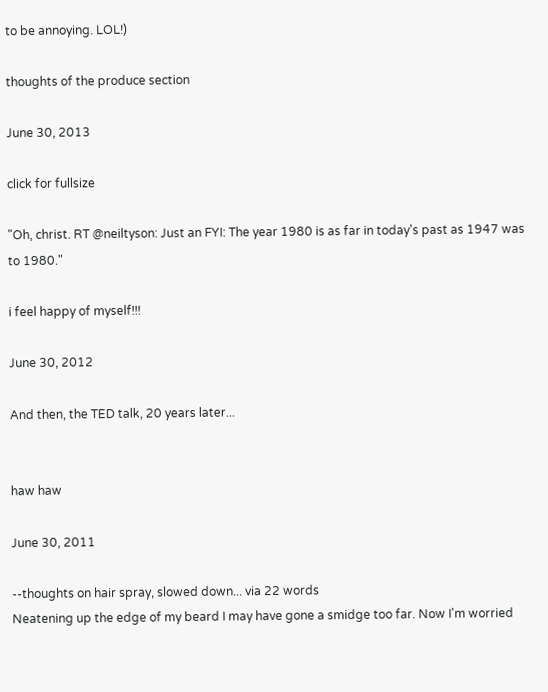to be annoying. LOL!)

thoughts of the produce section

June 30, 2013

click for fullsize

"Oh, christ. RT @neiltyson: Just an FYI: The year 1980 is as far in today's past as 1947 was to 1980."

i feel happy of myself!!!

June 30, 2012

And then, the TED talk, 20 years later...


haw haw

June 30, 2011

--thoughts on hair spray, slowed down... via 22 words
Neatening up the edge of my beard I may have gone a smidge too far. Now I'm worried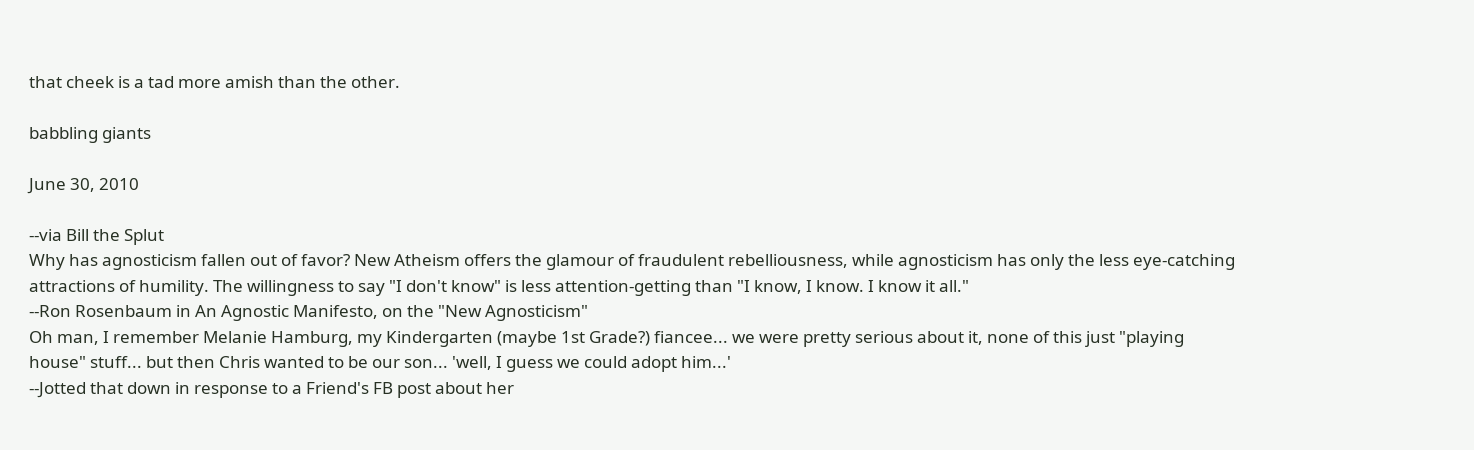that cheek is a tad more amish than the other.

babbling giants

June 30, 2010

--via Bill the Splut
Why has agnosticism fallen out of favor? New Atheism offers the glamour of fraudulent rebelliousness, while agnosticism has only the less eye-catching attractions of humility. The willingness to say "I don't know" is less attention-getting than "I know, I know. I know it all."
--Ron Rosenbaum in An Agnostic Manifesto, on the "New Agnosticism"
Oh man, I remember Melanie Hamburg, my Kindergarten (maybe 1st Grade?) fiancee... we were pretty serious about it, none of this just "playing house" stuff... but then Chris wanted to be our son... 'well, I guess we could adopt him...'
--Jotted that down in response to a Friend's FB post about her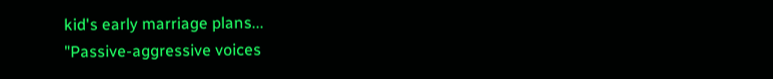kid's early marriage plans...
"Passive-aggressive voices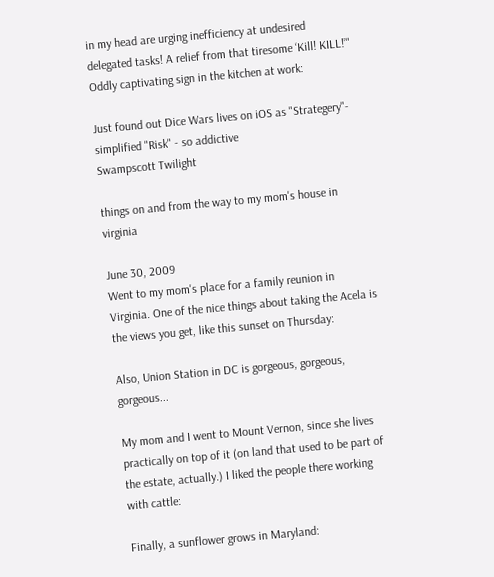in my head are urging inefficiency at undesired delegated tasks! A relief from that tiresome ‘Kill! KILL!’"
Oddly captivating sign in the kitchen at work:

Just found out Dice Wars lives on iOS as "Strategery"- simplified "Risk" - so addictive
Swampscott Twilight

things on and from the way to my mom's house in virginia

June 30, 2009
Went to my mom's place for a family reunion in Virginia. One of the nice things about taking the Acela is the views you get, like this sunset on Thursday:

Also, Union Station in DC is gorgeous, gorgeous, gorgeous...

My mom and I went to Mount Vernon, since she lives practically on top of it (on land that used to be part of the estate, actually.) I liked the people there working with cattle:

Finally, a sunflower grows in Maryland: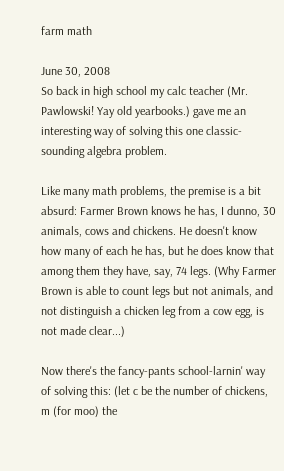farm math

June 30, 2008
So back in high school my calc teacher (Mr. Pawlowski! Yay old yearbooks.) gave me an interesting way of solving this one classic-sounding algebra problem.

Like many math problems, the premise is a bit absurd: Farmer Brown knows he has, I dunno, 30 animals, cows and chickens. He doesn't know how many of each he has, but he does know that among them they have, say, 74 legs. (Why Farmer Brown is able to count legs but not animals, and not distinguish a chicken leg from a cow egg, is not made clear...)

Now there's the fancy-pants school-larnin' way of solving this: (let c be the number of chickens, m (for moo) the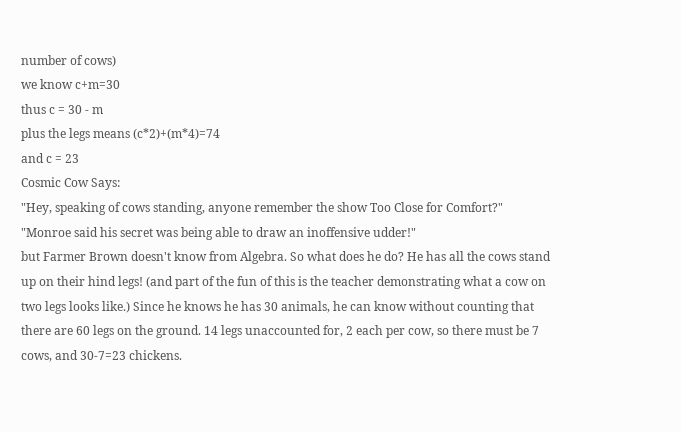number of cows)
we know c+m=30
thus c = 30 - m
plus the legs means (c*2)+(m*4)=74
and c = 23
Cosmic Cow Says:
"Hey, speaking of cows standing, anyone remember the show Too Close for Comfort?"
"Monroe said his secret was being able to draw an inoffensive udder!"
but Farmer Brown doesn't know from Algebra. So what does he do? He has all the cows stand up on their hind legs! (and part of the fun of this is the teacher demonstrating what a cow on two legs looks like.) Since he knows he has 30 animals, he can know without counting that there are 60 legs on the ground. 14 legs unaccounted for, 2 each per cow, so there must be 7 cows, and 30-7=23 chickens.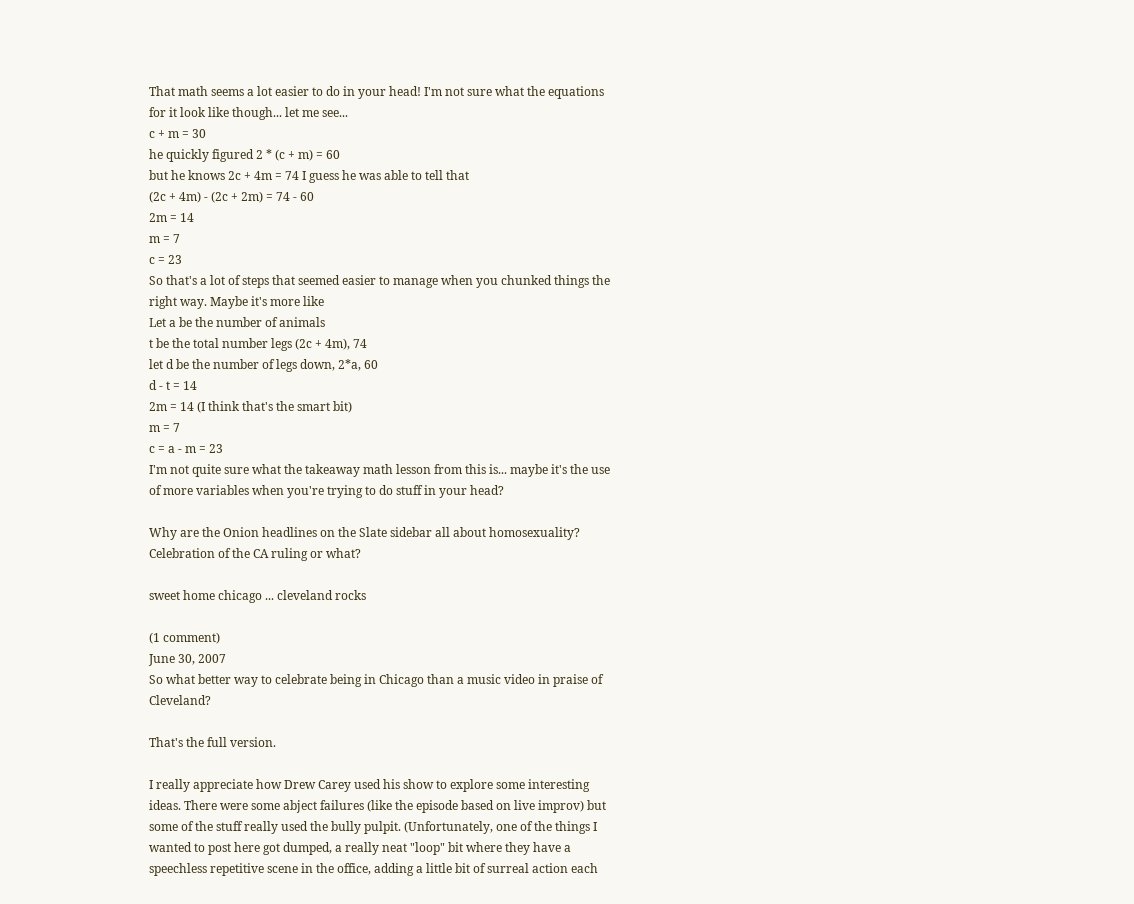That math seems a lot easier to do in your head! I'm not sure what the equations for it look like though... let me see...
c + m = 30
he quickly figured 2 * (c + m) = 60
but he knows 2c + 4m = 74 I guess he was able to tell that
(2c + 4m) - (2c + 2m) = 74 - 60
2m = 14
m = 7
c = 23
So that's a lot of steps that seemed easier to manage when you chunked things the right way. Maybe it's more like
Let a be the number of animals
t be the total number legs (2c + 4m), 74
let d be the number of legs down, 2*a, 60
d - t = 14
2m = 14 (I think that's the smart bit)
m = 7
c = a - m = 23
I'm not quite sure what the takeaway math lesson from this is... maybe it's the use of more variables when you're trying to do stuff in your head?

Why are the Onion headlines on the Slate sidebar all about homosexuality? Celebration of the CA ruling or what?

sweet home chicago ... cleveland rocks

(1 comment)
June 30, 2007
So what better way to celebrate being in Chicago than a music video in praise of Cleveland?

That's the full version.

I really appreciate how Drew Carey used his show to explore some interesting ideas. There were some abject failures (like the episode based on live improv) but some of the stuff really used the bully pulpit. (Unfortunately, one of the things I wanted to post here got dumped, a really neat "loop" bit where they have a speechless repetitive scene in the office, adding a little bit of surreal action each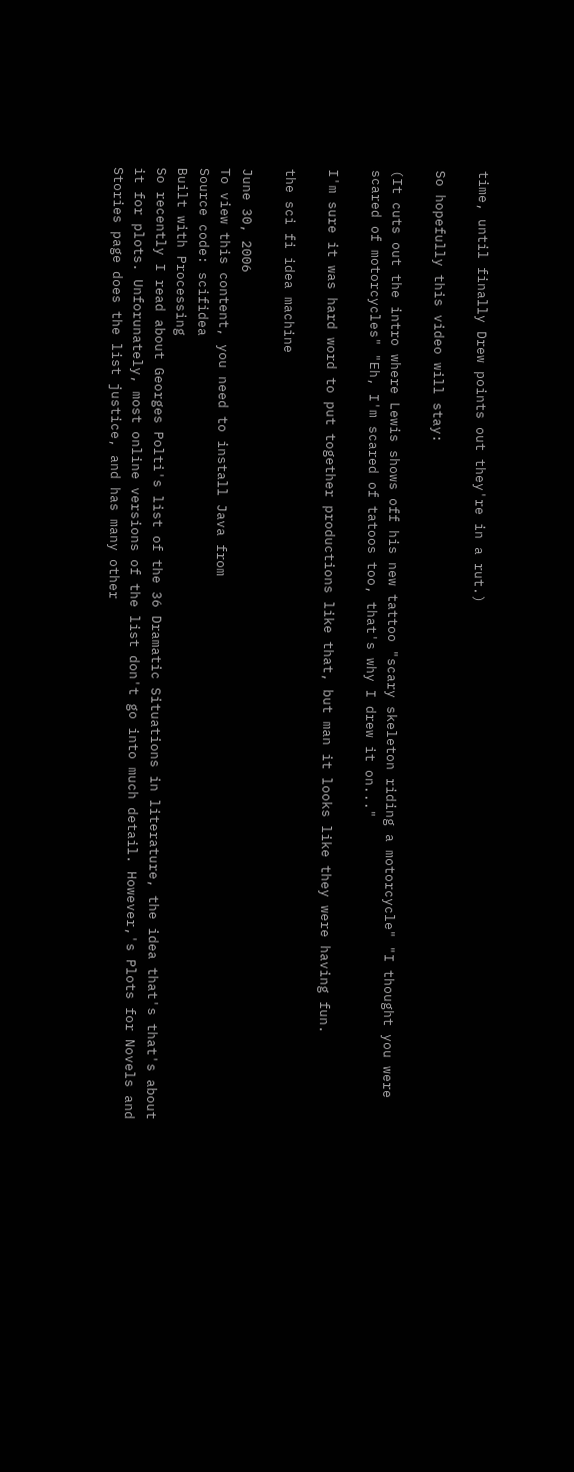time, until finally Drew points out they're in a rut.)

So hopefully this video will stay:

(It cuts out the intro where Lewis shows off his new tattoo "scary skeleton riding a motorcycle" "I thought you were scared of motorcycles" "Eh, I'm scared of tatoos too, that's why I drew it on..."

I'm sure it was hard word to put together productions like that, but man it looks like they were having fun.

the sci fi idea machine

June 30, 2006
To view this content, you need to install Java from
Source code: scifidea
Built with Processing
So recently I read about Georges Polti's list of the 36 Dramatic Situations in literature, the idea that's that's about it for plots. Unforunately, most online versions of the list don't go into much detail. However,'s Plots for Novels and Stories page does the list justice, and has many other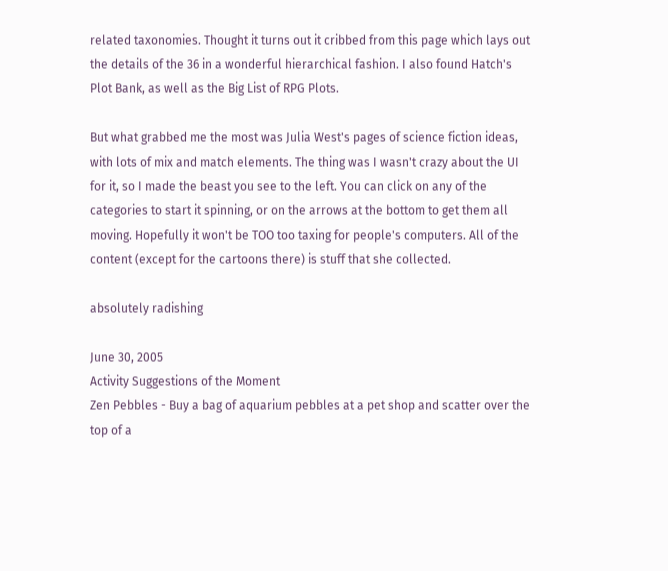related taxonomies. Thought it turns out it cribbed from this page which lays out the details of the 36 in a wonderful hierarchical fashion. I also found Hatch's Plot Bank, as well as the Big List of RPG Plots.

But what grabbed me the most was Julia West's pages of science fiction ideas, with lots of mix and match elements. The thing was I wasn't crazy about the UI for it, so I made the beast you see to the left. You can click on any of the categories to start it spinning, or on the arrows at the bottom to get them all moving. Hopefully it won't be TOO too taxing for people's computers. All of the content (except for the cartoons there) is stuff that she collected.

absolutely radishing

June 30, 2005
Activity Suggestions of the Moment
Zen Pebbles - Buy a bag of aquarium pebbles at a pet shop and scatter over the top of a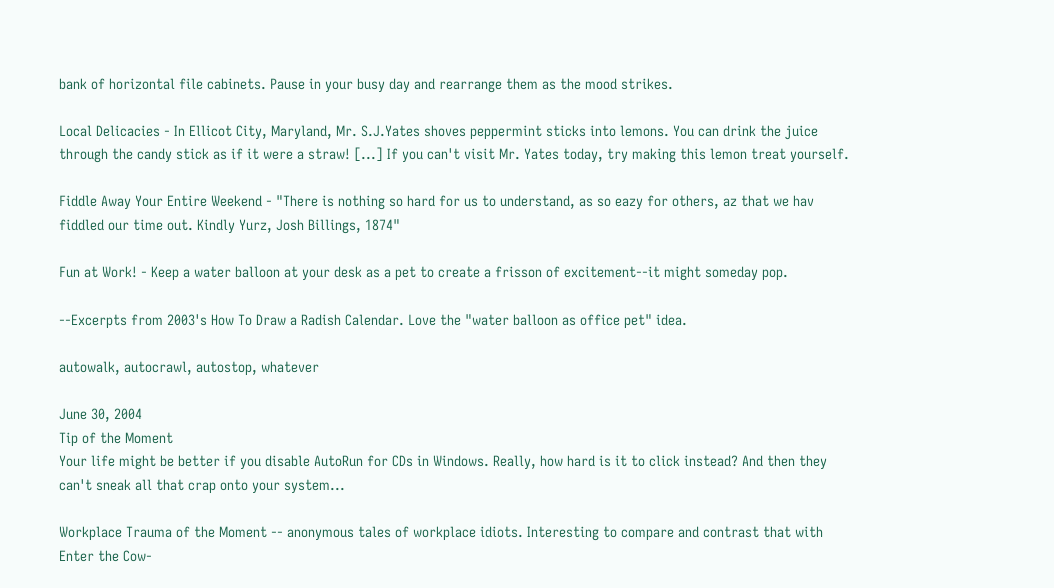bank of horizontal file cabinets. Pause in your busy day and rearrange them as the mood strikes.

Local Delicacies - In Ellicot City, Maryland, Mr. S.J.Yates shoves peppermint sticks into lemons. You can drink the juice through the candy stick as if it were a straw! [...] If you can't visit Mr. Yates today, try making this lemon treat yourself.

Fiddle Away Your Entire Weekend - "There is nothing so hard for us to understand, as so eazy for others, az that we hav fiddled our time out. Kindly Yurz, Josh Billings, 1874"

Fun at Work! - Keep a water balloon at your desk as a pet to create a frisson of excitement--it might someday pop.

--Excerpts from 2003's How To Draw a Radish Calendar. Love the "water balloon as office pet" idea.

autowalk, autocrawl, autostop, whatever

June 30, 2004
Tip of the Moment
Your life might be better if you disable AutoRun for CDs in Windows. Really, how hard is it to click instead? And then they can't sneak all that crap onto your system...

Workplace Trauma of the Moment -- anonymous tales of workplace idiots. Interesting to compare and contrast that with Enter the Cow-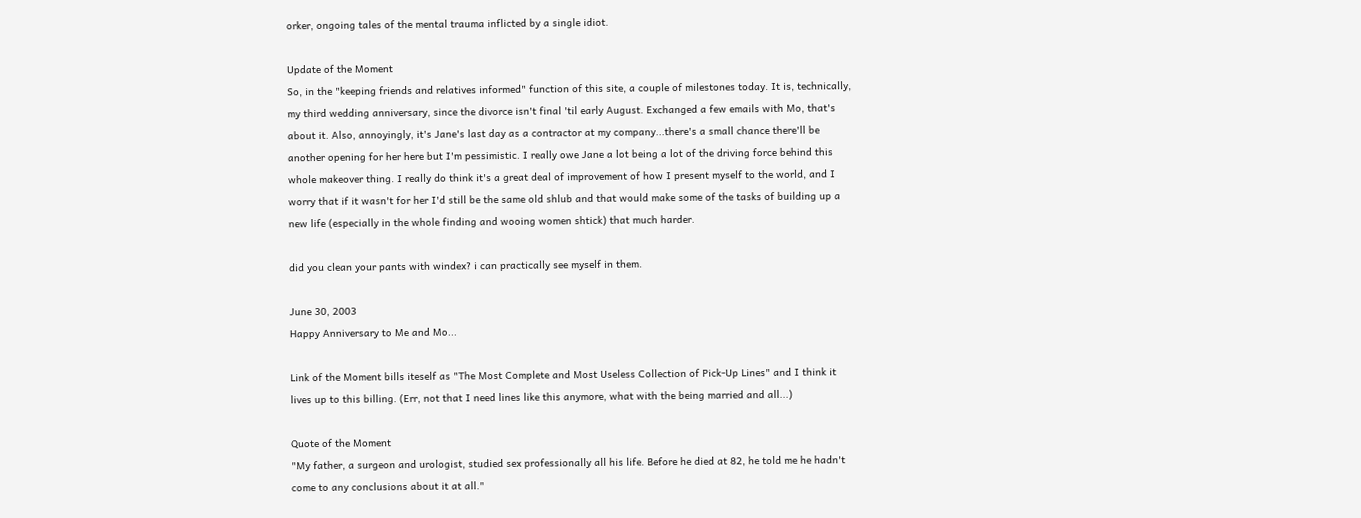orker, ongoing tales of the mental trauma inflicted by a single idiot.

Update of the Moment
So, in the "keeping friends and relatives informed" function of this site, a couple of milestones today. It is, technically, my third wedding anniversary, since the divorce isn't final 'til early August. Exchanged a few emails with Mo, that's about it. Also, annoyingly, it's Jane's last day as a contractor at my company...there's a small chance there'll be another opening for her here but I'm pessimistic. I really owe Jane a lot being a lot of the driving force behind this whole makeover thing. I really do think it's a great deal of improvement of how I present myself to the world, and I worry that if it wasn't for her I'd still be the same old shlub and that would make some of the tasks of building up a new life (especially in the whole finding and wooing women shtick) that much harder.

did you clean your pants with windex? i can practically see myself in them.

June 30, 2003
Happy Anniversary to Me and Mo...

Link of the Moment bills iteself as "The Most Complete and Most Useless Collection of Pick-Up Lines" and I think it lives up to this billing. (Err, not that I need lines like this anymore, what with the being married and all...)

Quote of the Moment
"My father, a surgeon and urologist, studied sex professionally all his life. Before he died at 82, he told me he hadn't come to any conclusions about it at all."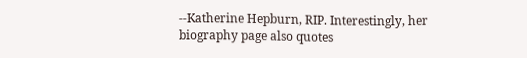--Katherine Hepburn, RIP. Interestingly, her biography page also quotes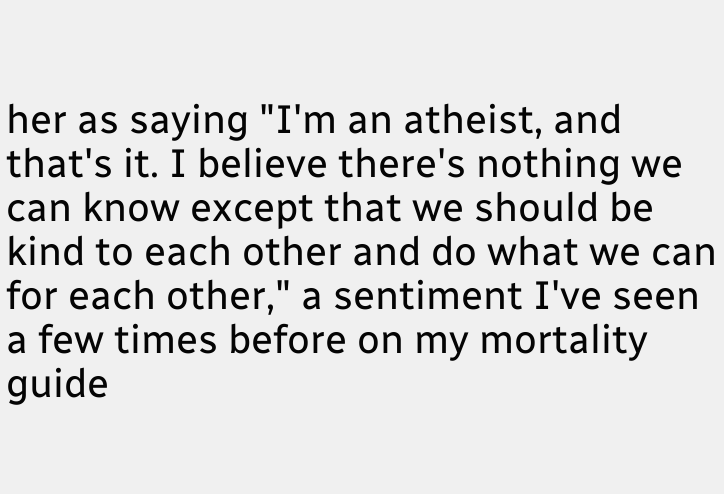her as saying "I'm an atheist, and that's it. I believe there's nothing we can know except that we should be kind to each other and do what we can for each other," a sentiment I've seen a few times before on my mortality guide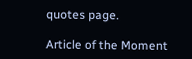quotes page.

Article of the Moment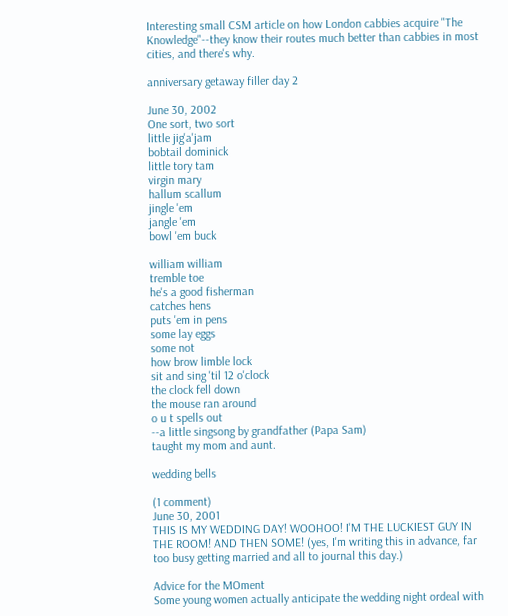Interesting small CSM article on how London cabbies acquire "The Knowledge"--they know their routes much better than cabbies in most cities, and there's why.

anniversary getaway filler day 2

June 30, 2002
One sort, two sort
little jig'a'jam
bobtail dominick
little tory tam
virgin mary
hallum scallum
jingle 'em
jangle 'em
bowl 'em buck

william william
tremble toe
he's a good fisherman
catches hens
puts 'em in pens
some lay eggs
some not
how brow limble lock
sit and sing 'til 12 o'clock
the clock fell down
the mouse ran around
o u t spells out
--a little singsong by grandfather (Papa Sam)
taught my mom and aunt.

wedding bells

(1 comment)
June 30, 2001
THIS IS MY WEDDING DAY! WOOHOO! I'M THE LUCKIEST GUY IN THE ROOM! AND THEN SOME! (yes, I'm writing this in advance, far too busy getting married and all to journal this day.)

Advice for the MOment
Some young women actually anticipate the wedding night ordeal with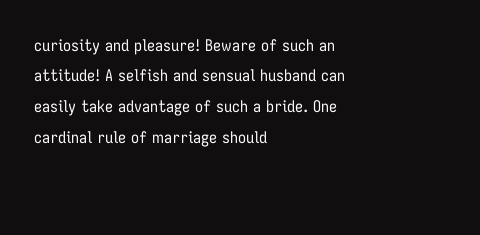curiosity and pleasure! Beware of such an attitude! A selfish and sensual husband can easily take advantage of such a bride. One cardinal rule of marriage should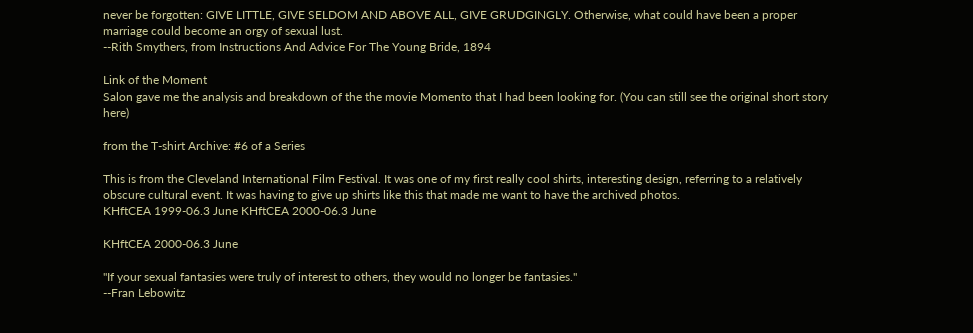never be forgotten: GIVE LITTLE, GIVE SELDOM AND ABOVE ALL, GIVE GRUDGINGLY. Otherwise, what could have been a proper marriage could become an orgy of sexual lust.
--Rith Smythers, from Instructions And Advice For The Young Bride, 1894

Link of the Moment
Salon gave me the analysis and breakdown of the the movie Momento that I had been looking for. (You can still see the original short story here)

from the T-shirt Archive: #6 of a Series

This is from the Cleveland International Film Festival. It was one of my first really cool shirts, interesting design, referring to a relatively obscure cultural event. It was having to give up shirts like this that made me want to have the archived photos.
KHftCEA 1999-06.3 June KHftCEA 2000-06.3 June

KHftCEA 2000-06.3 June

"If your sexual fantasies were truly of interest to others, they would no longer be fantasies."
--Fran Lebowitz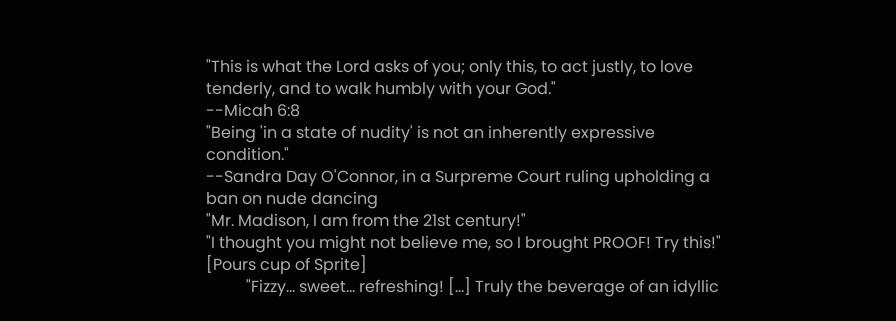"This is what the Lord asks of you; only this, to act justly, to love tenderly, and to walk humbly with your God."
--Micah 6:8
"Being 'in a state of nudity' is not an inherently expressive condition."
--Sandra Day O'Connor, in a Surpreme Court ruling upholding a ban on nude dancing
"Mr. Madison, I am from the 21st century!"
"I thought you might not believe me, so I brought PROOF! Try this!" [Pours cup of Sprite]
          "Fizzy... sweet... refreshing! [...] Truly the beverage of an idyllic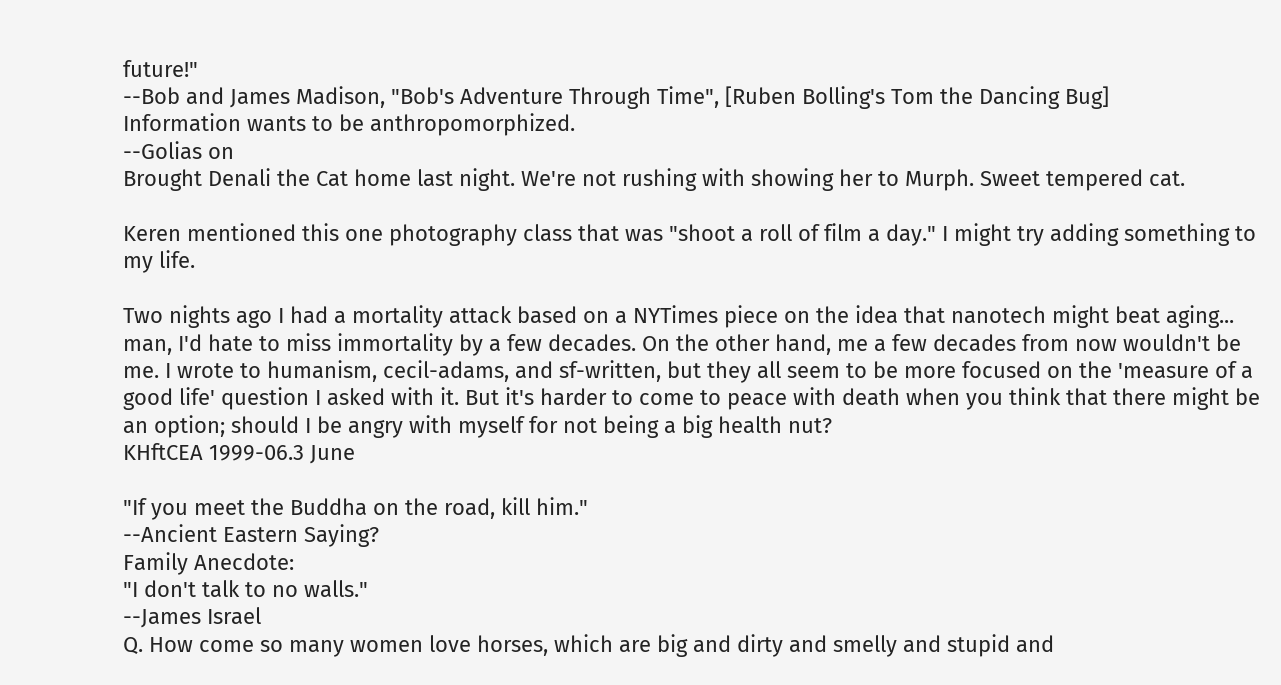future!"
--Bob and James Madison, "Bob's Adventure Through Time", [Ruben Bolling's Tom the Dancing Bug]
Information wants to be anthropomorphized.
--Golias on
Brought Denali the Cat home last night. We're not rushing with showing her to Murph. Sweet tempered cat.

Keren mentioned this one photography class that was "shoot a roll of film a day." I might try adding something to my life.

Two nights ago I had a mortality attack based on a NYTimes piece on the idea that nanotech might beat aging... man, I'd hate to miss immortality by a few decades. On the other hand, me a few decades from now wouldn't be me. I wrote to humanism, cecil-adams, and sf-written, but they all seem to be more focused on the 'measure of a good life' question I asked with it. But it's harder to come to peace with death when you think that there might be an option; should I be angry with myself for not being a big health nut?
KHftCEA 1999-06.3 June

"If you meet the Buddha on the road, kill him."
--Ancient Eastern Saying?
Family Anecdote:
"I don't talk to no walls."
--James Israel
Q. How come so many women love horses, which are big and dirty and smelly and stupid and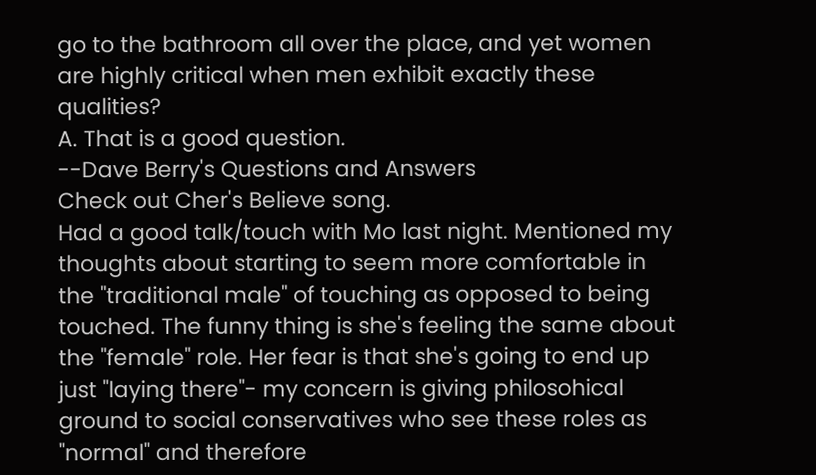go to the bathroom all over the place, and yet women are highly critical when men exhibit exactly these qualities?
A. That is a good question.
--Dave Berry's Questions and Answers
Check out Cher's Believe song.
Had a good talk/touch with Mo last night. Mentioned my thoughts about starting to seem more comfortable in the "traditional male" of touching as opposed to being touched. The funny thing is she's feeling the same about the "female" role. Her fear is that she's going to end up just "laying there"- my concern is giving philosohical ground to social conservatives who see these roles as "normal" and therefore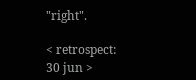"right".

< retrospect: 30 jun >